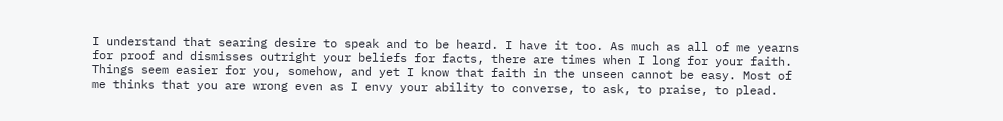I understand that searing desire to speak and to be heard. I have it too. As much as all of me yearns for proof and dismisses outright your beliefs for facts, there are times when I long for your faith. Things seem easier for you, somehow, and yet I know that faith in the unseen cannot be easy. Most of me thinks that you are wrong even as I envy your ability to converse, to ask, to praise, to plead.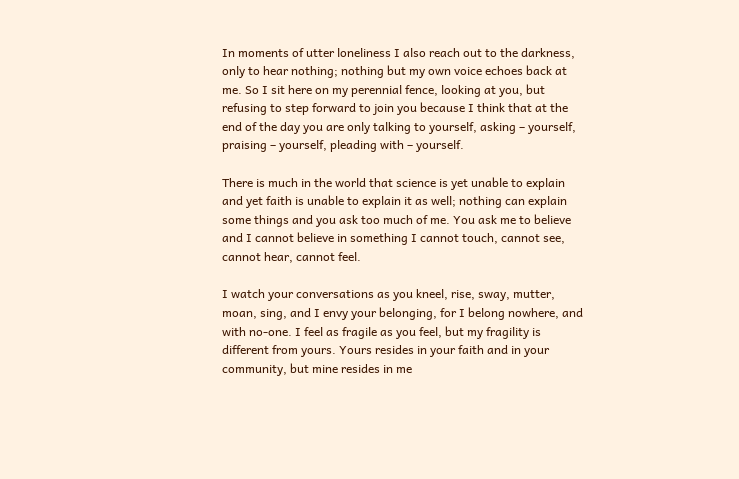In moments of utter loneliness I also reach out to the darkness, only to hear nothing; nothing but my own voice echoes back at me. So I sit here on my perennial fence, looking at you, but refusing to step forward to join you because I think that at the end of the day you are only talking to yourself, asking – yourself, praising – yourself, pleading with – yourself.

There is much in the world that science is yet unable to explain and yet faith is unable to explain it as well; nothing can explain some things and you ask too much of me. You ask me to believe and I cannot believe in something I cannot touch, cannot see, cannot hear, cannot feel.

I watch your conversations as you kneel, rise, sway, mutter, moan, sing, and I envy your belonging, for I belong nowhere, and with no-one. I feel as fragile as you feel, but my fragility is different from yours. Yours resides in your faith and in your community, but mine resides in me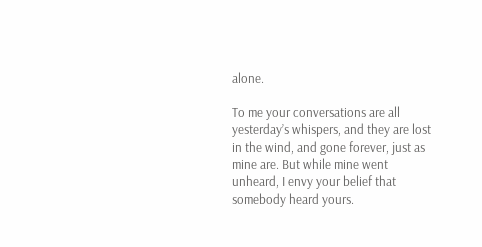alone.

To me your conversations are all yesterday’s whispers, and they are lost in the wind, and gone forever, just as mine are. But while mine went unheard, I envy your belief that somebody heard yours.